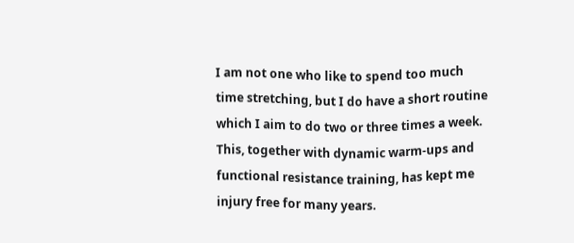I am not one who like to spend too much time stretching, but I do have a short routine which I aim to do two or three times a week. This, together with dynamic warm-ups and functional resistance training, has kept me injury free for many years.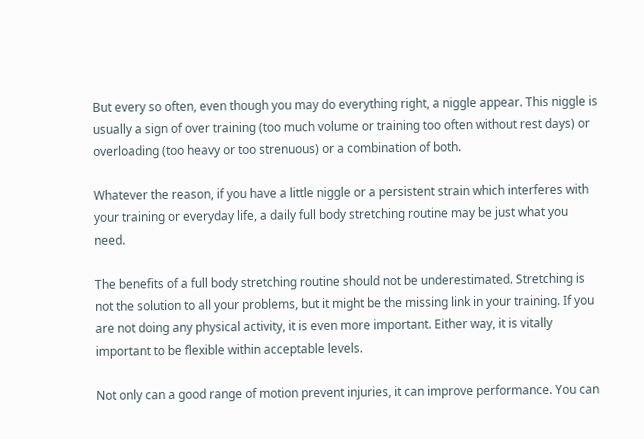But every so often, even though you may do everything right, a niggle appear. This niggle is usually a sign of over training (too much volume or training too often without rest days) or overloading (too heavy or too strenuous) or a combination of both.

Whatever the reason, if you have a little niggle or a persistent strain which interferes with your training or everyday life, a daily full body stretching routine may be just what you need.

The benefits of a full body stretching routine should not be underestimated. Stretching is not the solution to all your problems, but it might be the missing link in your training. If you are not doing any physical activity, it is even more important. Either way, it is vitally important to be flexible within acceptable levels.

Not only can a good range of motion prevent injuries, it can improve performance. You can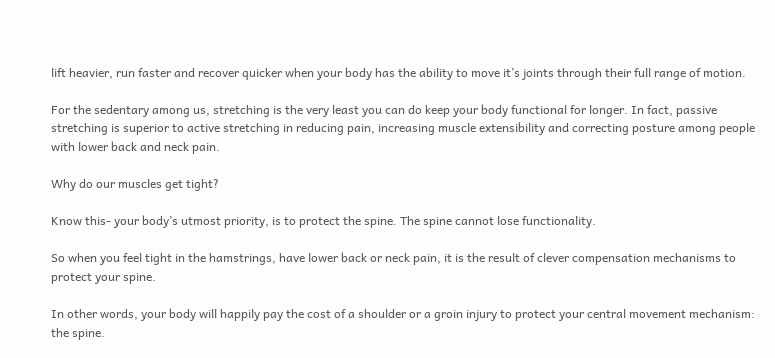lift heavier, run faster and recover quicker when your body has the ability to move it’s joints through their full range of motion.

For the sedentary among us, stretching is the very least you can do keep your body functional for longer. In fact, passive stretching is superior to active stretching in reducing pain, increasing muscle extensibility and correcting posture among people with lower back and neck pain.

Why do our muscles get tight?

Know this- your body’s utmost priority, is to protect the spine. The spine cannot lose functionality.

So when you feel tight in the hamstrings, have lower back or neck pain, it is the result of clever compensation mechanisms to protect your spine.

In other words, your body will happily pay the cost of a shoulder or a groin injury to protect your central movement mechanism: the spine.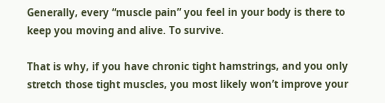Generally, every “muscle pain” you feel in your body is there to keep you moving and alive. To survive.

That is why, if you have chronic tight hamstrings, and you only stretch those tight muscles, you most likely won’t improve your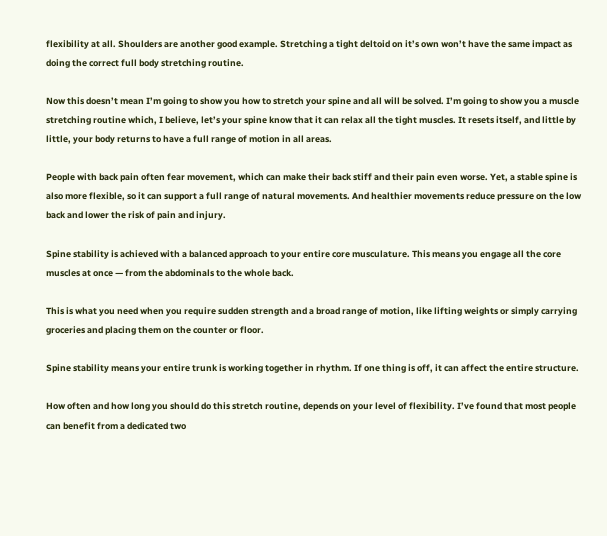flexibility at all. Shoulders are another good example. Stretching a tight deltoid on it’s own won’t have the same impact as doing the correct full body stretching routine.

Now this doesn’t mean I’m going to show you how to stretch your spine and all will be solved. I’m going to show you a muscle stretching routine which, I believe, let’s your spine know that it can relax all the tight muscles. It resets itself, and little by little, your body returns to have a full range of motion in all areas.

People with back pain often fear movement, which can make their back stiff and their pain even worse. Yet, a stable spine is also more flexible, so it can support a full range of natural movements. And healthier movements reduce pressure on the low back and lower the risk of pain and injury.

Spine stability is achieved with a balanced approach to your entire core musculature. This means you engage all the core muscles at once — from the abdominals to the whole back.

This is what you need when you require sudden strength and a broad range of motion, like lifting weights or simply carrying groceries and placing them on the counter or floor.

Spine stability means your entire trunk is working together in rhythm. If one thing is off, it can affect the entire structure.

How often and how long you should do this stretch routine, depends on your level of flexibility. I’ve found that most people can benefit from a dedicated two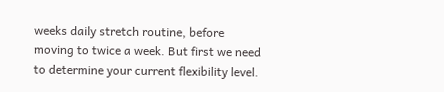weeks daily stretch routine, before moving to twice a week. But first we need to determine your current flexibility level.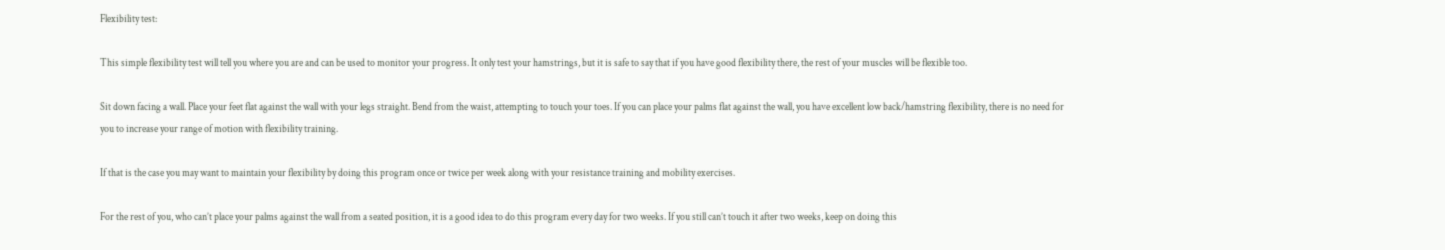Flexibility test:

This simple flexibility test will tell you where you are and can be used to monitor your progress. It only test your hamstrings, but it is safe to say that if you have good flexibility there, the rest of your muscles will be flexible too.

Sit down facing a wall. Place your feet flat against the wall with your legs straight. Bend from the waist, attempting to touch your toes. If you can place your palms flat against the wall, you have excellent low back/hamstring flexibility, there is no need for you to increase your range of motion with flexibility training.

If that is the case you may want to maintain your flexibility by doing this program once or twice per week along with your resistance training and mobility exercises.

For the rest of you, who can’t place your palms against the wall from a seated position, it is a good idea to do this program every day for two weeks. If you still can’t touch it after two weeks, keep on doing this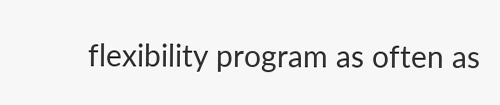flexibility program as often as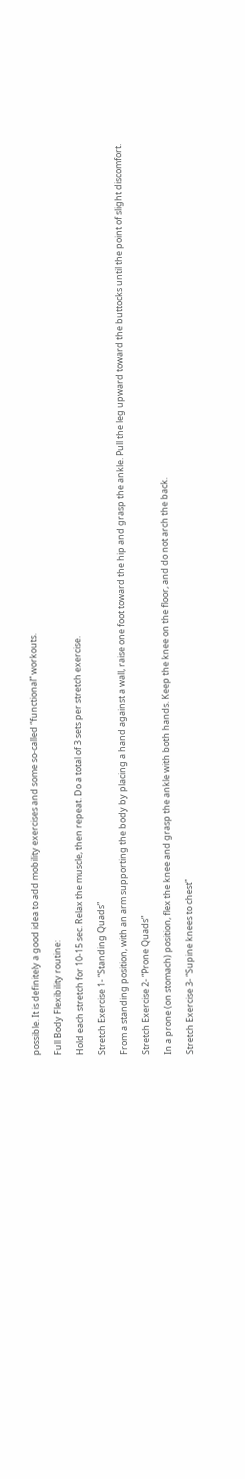possible. It is definitely a good idea to add mobility exercises and some so-called “functional” workouts.

Full Body Flexibility routine:

Hold each stretch for 10-15 sec. Relax the muscle, then repeat. Do a total of 3 sets per stretch exercise.

Stretch Exercise 1- “Standing Quads”

From a standing position, with an arm supporting the body by placing a hand against a wall, raise one foot toward the hip and grasp the ankle. Pull the leg upward toward the buttocks until the point of slight discomfort.

Stretch Exercise 2- “Prone Quads”

In a prone (on stomach) position, flex the knee and grasp the ankle with both hands. Keep the knee on the floor, and do not arch the back.

Stretch Exercise 3- “Supine knees to chest”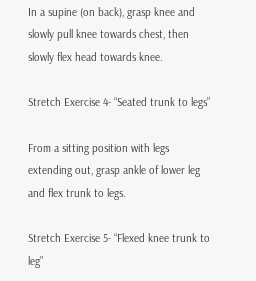In a supine (on back), grasp knee and slowly pull knee towards chest, then slowly flex head towards knee.

Stretch Exercise 4- “Seated trunk to legs”

From a sitting position with legs extending out, grasp ankle of lower leg and flex trunk to legs.

Stretch Exercise 5- “Flexed knee trunk to leg”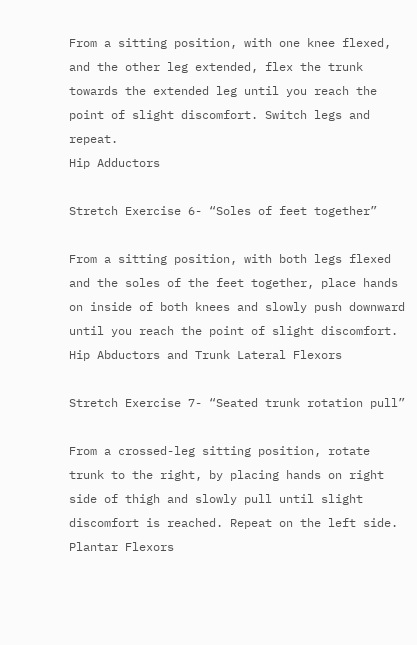From a sitting position, with one knee flexed, and the other leg extended, flex the trunk towards the extended leg until you reach the point of slight discomfort. Switch legs and repeat.
Hip Adductors

Stretch Exercise 6- “Soles of feet together”

From a sitting position, with both legs flexed and the soles of the feet together, place hands on inside of both knees and slowly push downward until you reach the point of slight discomfort.
Hip Abductors and Trunk Lateral Flexors

Stretch Exercise 7- “Seated trunk rotation pull”

From a crossed-leg sitting position, rotate trunk to the right, by placing hands on right side of thigh and slowly pull until slight discomfort is reached. Repeat on the left side.
Plantar Flexors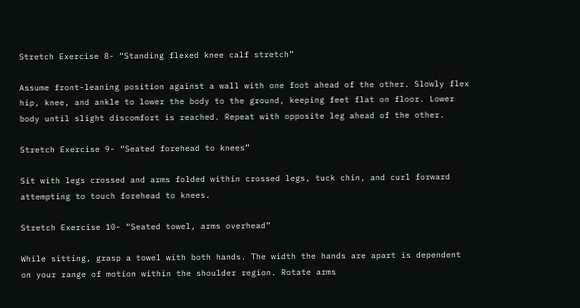Stretch Exercise 8- “Standing flexed knee calf stretch”

Assume front-leaning position against a wall with one foot ahead of the other. Slowly flex hip, knee, and ankle to lower the body to the ground, keeping feet flat on floor. Lower body until slight discomfort is reached. Repeat with opposite leg ahead of the other.

Stretch Exercise 9- “Seated forehead to knees”

Sit with legs crossed and arms folded within crossed legs, tuck chin, and curl forward attempting to touch forehead to knees.

Stretch Exercise 10- “Seated towel, arms overhead”

While sitting, grasp a towel with both hands. The width the hands are apart is dependent on your range of motion within the shoulder region. Rotate arms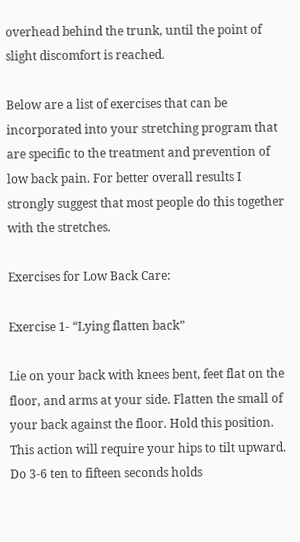overhead behind the trunk, until the point of slight discomfort is reached.

Below are a list of exercises that can be incorporated into your stretching program that are specific to the treatment and prevention of low back pain. For better overall results I strongly suggest that most people do this together with the stretches.

Exercises for Low Back Care:

Exercise 1- “Lying flatten back”

Lie on your back with knees bent, feet flat on the floor, and arms at your side. Flatten the small of your back against the floor. Hold this position. This action will require your hips to tilt upward. Do 3-6 ten to fifteen seconds holds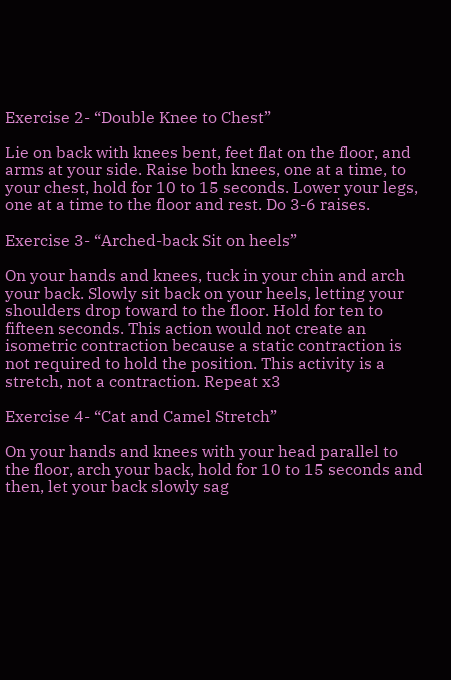Exercise 2- “Double Knee to Chest”

Lie on back with knees bent, feet flat on the floor, and arms at your side. Raise both knees, one at a time, to your chest, hold for 10 to 15 seconds. Lower your legs, one at a time to the floor and rest. Do 3-6 raises.

Exercise 3- “Arched-back Sit on heels”

On your hands and knees, tuck in your chin and arch your back. Slowly sit back on your heels, letting your shoulders drop toward to the floor. Hold for ten to fifteen seconds. This action would not create an isometric contraction because a static contraction is not required to hold the position. This activity is a stretch, not a contraction. Repeat x3

Exercise 4- “Cat and Camel Stretch”

On your hands and knees with your head parallel to the floor, arch your back, hold for 10 to 15 seconds and then, let your back slowly sag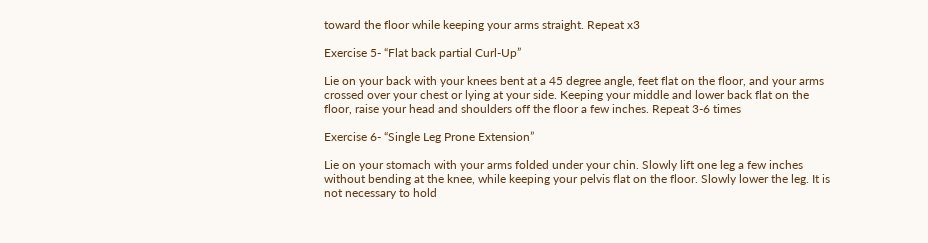toward the floor while keeping your arms straight. Repeat x3

Exercise 5- “Flat back partial Curl-Up”

Lie on your back with your knees bent at a 45 degree angle, feet flat on the floor, and your arms crossed over your chest or lying at your side. Keeping your middle and lower back flat on the floor, raise your head and shoulders off the floor a few inches. Repeat 3-6 times

Exercise 6- “Single Leg Prone Extension”

Lie on your stomach with your arms folded under your chin. Slowly lift one leg a few inches without bending at the knee, while keeping your pelvis flat on the floor. Slowly lower the leg. It is not necessary to hold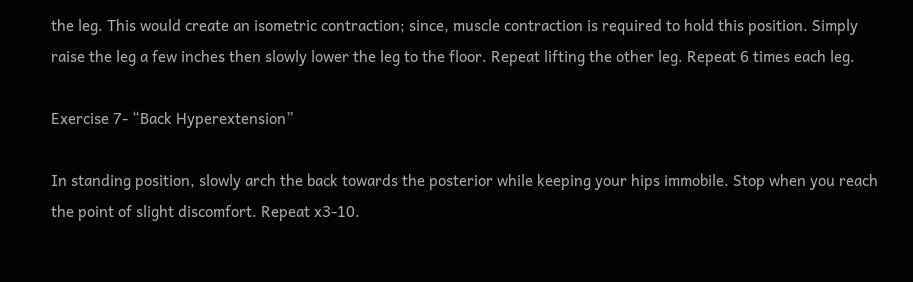the leg. This would create an isometric contraction; since, muscle contraction is required to hold this position. Simply raise the leg a few inches then slowly lower the leg to the floor. Repeat lifting the other leg. Repeat 6 times each leg.

Exercise 7- “Back Hyperextension”

In standing position, slowly arch the back towards the posterior while keeping your hips immobile. Stop when you reach the point of slight discomfort. Repeat x3-10.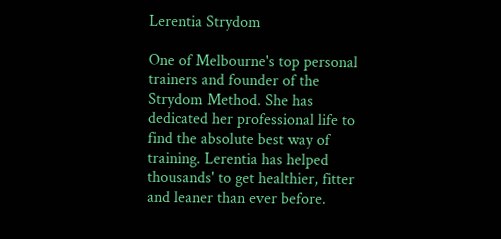Lerentia Strydom

One of Melbourne's top personal trainers and founder of the Strydom Method. She has dedicated her professional life to find the absolute best way of training. Lerentia has helped thousands' to get healthier, fitter and leaner than ever before.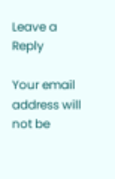Leave a Reply

Your email address will not be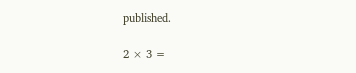published.

2 × 3 =